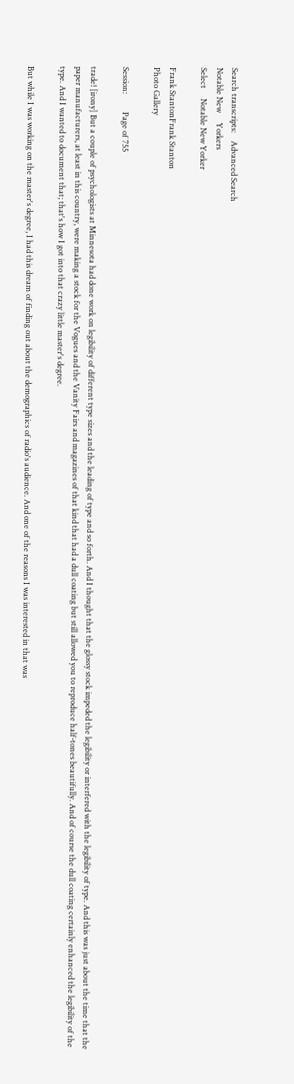Search transcripts:    Advanced Search
Notable New     Yorkers
Select     Notable New Yorker

Frank StantonFrank Stanton
Photo Gallery

Session:         Page of 755

trade! [irony] But a couple of psychologists at Minnesota had done work on legibility of different type sizes and the leading of type and so forth. And I thought that the glossy stock impeded the legibility or interfered with the legibility of type. And this was just about the time that the paper manufacturers, at least in this country, were making a stock for the Vogues and the Vanity Fairs and magazines of that kind that had a dull coating but still allowed you to reproduce half-tones beautifully. And of course the dull coating certainly enhanced the legibility of the type. And I wanted to document that; that's how I got into that crazy little master's degree.

But while I was working on the master's degree, I had this dream of finding out about the demographics of radio's audience. And one of the reasons I was interested in that was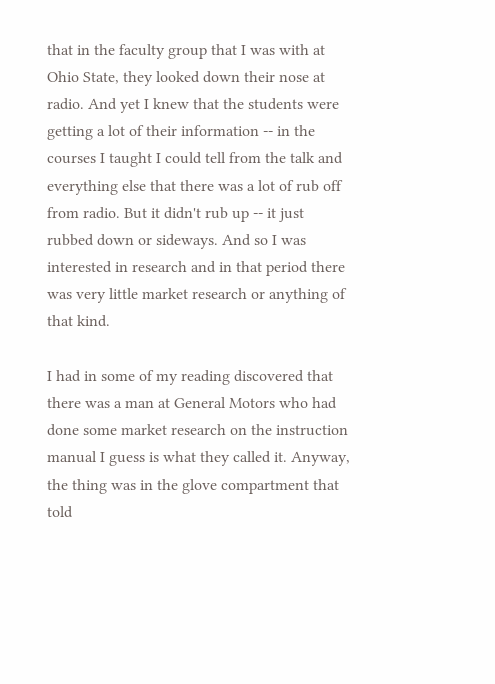that in the faculty group that I was with at Ohio State, they looked down their nose at radio. And yet I knew that the students were getting a lot of their information -- in the courses I taught I could tell from the talk and everything else that there was a lot of rub off from radio. But it didn't rub up -- it just rubbed down or sideways. And so I was interested in research and in that period there was very little market research or anything of that kind.

I had in some of my reading discovered that there was a man at General Motors who had done some market research on the instruction manual I guess is what they called it. Anyway, the thing was in the glove compartment that told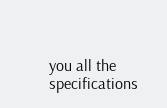you all the specifications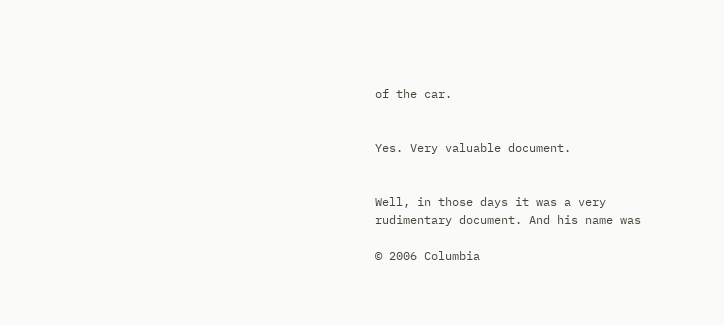of the car.


Yes. Very valuable document.


Well, in those days it was a very rudimentary document. And his name was

© 2006 Columbia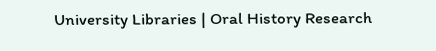University Libraries | Oral History Research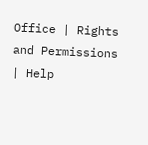Office | Rights and Permissions | Help